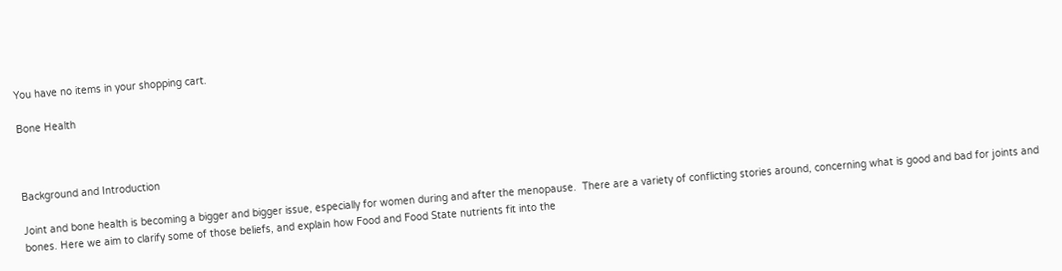You have no items in your shopping cart.

Bone Health



Background and Introduction

Joint and bone health is becoming a bigger and bigger issue, especially for women during and after the menopause.  There are a variety of conflicting stories around, concerning what is good and bad for joints and bones. Here we aim to clarify some of those beliefs, and explain how Food and Food State nutrients fit into the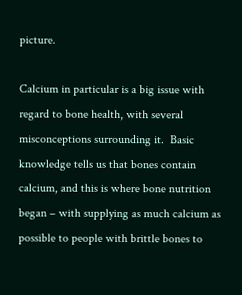picture.

Calcium in particular is a big issue with regard to bone health, with several misconceptions surrounding it.  Basic knowledge tells us that bones contain calcium, and this is where bone nutrition began – with supplying as much calcium as possible to people with brittle bones to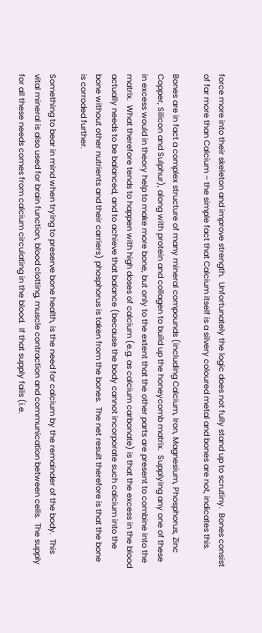force more into their skeleton and improve strength.  Unfortunately the logic does not fully stand up to scrutiny.  Bones consist of far more than Calcium – the simple fact that Calcium itself is a silvery coloured metal and bones are not, indicates this.

Bones are in fact a complex structure of many mineral compounds (including Calcium, Iron, Magnesium, Phosphorus, Zinc Copper, Silicon and Sulphur), along with protein and collagen to build up the honeycomb matrix.  Supplying any one of these in excess would in theory help to make more bone, but only to the extent that the other parts are present to combine into the matrix.  What therefore tends to happen with high doses of calcium (e.g. as calcium carbonate) is that the excess in the blood actually needs to be balanced, and to achieve that balance (because the body cannot incorporate such calcium into the bone without other nutrients and their carriers) phosphorus is taken from the bones.  The net result therefore is that the bone is corroded further.

Something to bear in mind when trying to preserve bone health, is the need for calcium by the remainder of the body.  This vital mineral is also used for brain function, blood clotting, muscle contraction and communication between cells.  The supply for all these needs comes from calcium circulating in the blood.  If that supply fails (i.e.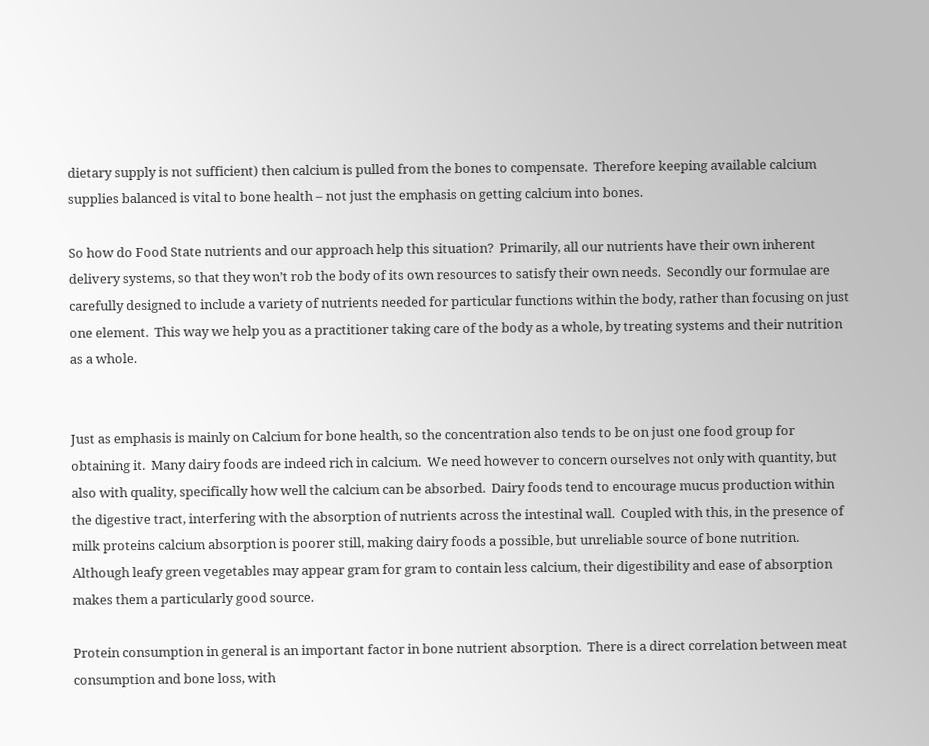dietary supply is not sufficient) then calcium is pulled from the bones to compensate.  Therefore keeping available calcium supplies balanced is vital to bone health – not just the emphasis on getting calcium into bones.

So how do Food State nutrients and our approach help this situation?  Primarily, all our nutrients have their own inherent delivery systems, so that they won’t rob the body of its own resources to satisfy their own needs.  Secondly our formulae are carefully designed to include a variety of nutrients needed for particular functions within the body, rather than focusing on just one element.  This way we help you as a practitioner taking care of the body as a whole, by treating systems and their nutrition as a whole.


Just as emphasis is mainly on Calcium for bone health, so the concentration also tends to be on just one food group for obtaining it.  Many dairy foods are indeed rich in calcium.  We need however to concern ourselves not only with quantity, but also with quality, specifically how well the calcium can be absorbed.  Dairy foods tend to encourage mucus production within the digestive tract, interfering with the absorption of nutrients across the intestinal wall.  Coupled with this, in the presence of milk proteins calcium absorption is poorer still, making dairy foods a possible, but unreliable source of bone nutrition.  Although leafy green vegetables may appear gram for gram to contain less calcium, their digestibility and ease of absorption makes them a particularly good source.

Protein consumption in general is an important factor in bone nutrient absorption.  There is a direct correlation between meat consumption and bone loss, with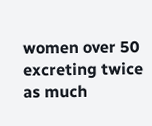women over 50 excreting twice as much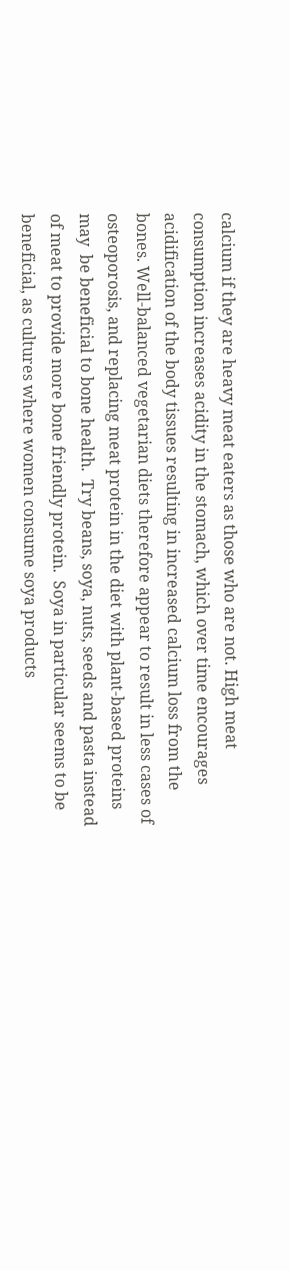calcium if they are heavy meat eaters as those who are not. High meat consumption increases acidity in the stomach, which over time encourages acidification of the body tissues resulting in increased calcium loss from the bones. Well-balanced vegetarian diets therefore appear to result in less cases of osteoporosis, and replacing meat protein in the diet with plant-based proteins may  be beneficial to bone health.  Try beans, soya, nuts, seeds and pasta instead of meat to provide more bone friendly protein.  Soya in particular seems to be beneficial, as cultures where women consume soya products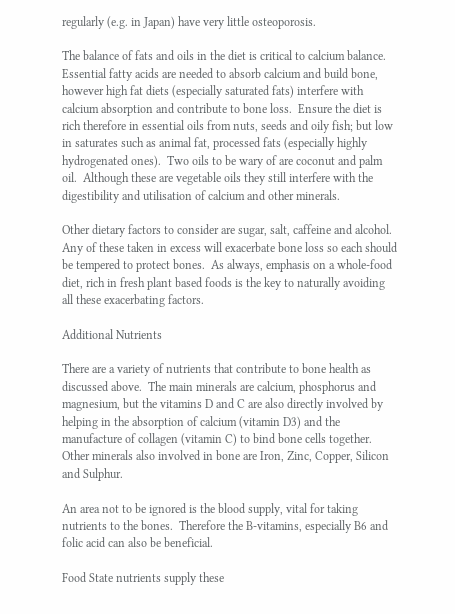regularly (e.g. in Japan) have very little osteoporosis.

The balance of fats and oils in the diet is critical to calcium balance.  Essential fatty acids are needed to absorb calcium and build bone, however high fat diets (especially saturated fats) interfere with calcium absorption and contribute to bone loss.  Ensure the diet is rich therefore in essential oils from nuts, seeds and oily fish; but low in saturates such as animal fat, processed fats (especially highly hydrogenated ones).  Two oils to be wary of are coconut and palm oil.  Although these are vegetable oils they still interfere with the digestibility and utilisation of calcium and other minerals.

Other dietary factors to consider are sugar, salt, caffeine and alcohol.  Any of these taken in excess will exacerbate bone loss so each should be tempered to protect bones.  As always, emphasis on a whole-food diet, rich in fresh plant based foods is the key to naturally avoiding all these exacerbating factors.

Additional Nutrients

There are a variety of nutrients that contribute to bone health as discussed above.  The main minerals are calcium, phosphorus and magnesium, but the vitamins D and C are also directly involved by helping in the absorption of calcium (vitamin D3) and the manufacture of collagen (vitamin C) to bind bone cells together.  Other minerals also involved in bone are Iron, Zinc, Copper, Silicon and Sulphur.

An area not to be ignored is the blood supply, vital for taking nutrients to the bones.  Therefore the B-vitamins, especially B6 and folic acid can also be beneficial.

Food State nutrients supply these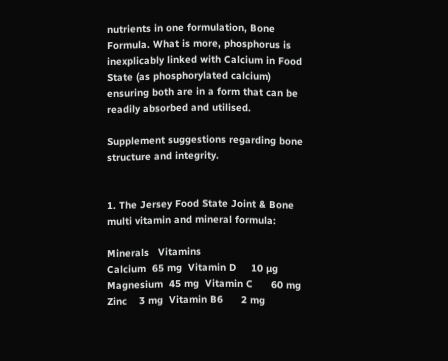nutrients in one formulation, Bone Formula. What is more, phosphorus is inexplicably linked with Calcium in Food State (as phosphorylated calcium) ensuring both are in a form that can be readily absorbed and utilised.

Supplement suggestions regarding bone structure and integrity.


1. The Jersey Food State Joint & Bone multi vitamin and mineral formula:

Minerals   Vitamins
Calcium  65 mg  Vitamin D     10 µg
Magnesium  45 mg  Vitamin C      60 mg
Zinc    3 mg  Vitamin B6      2 mg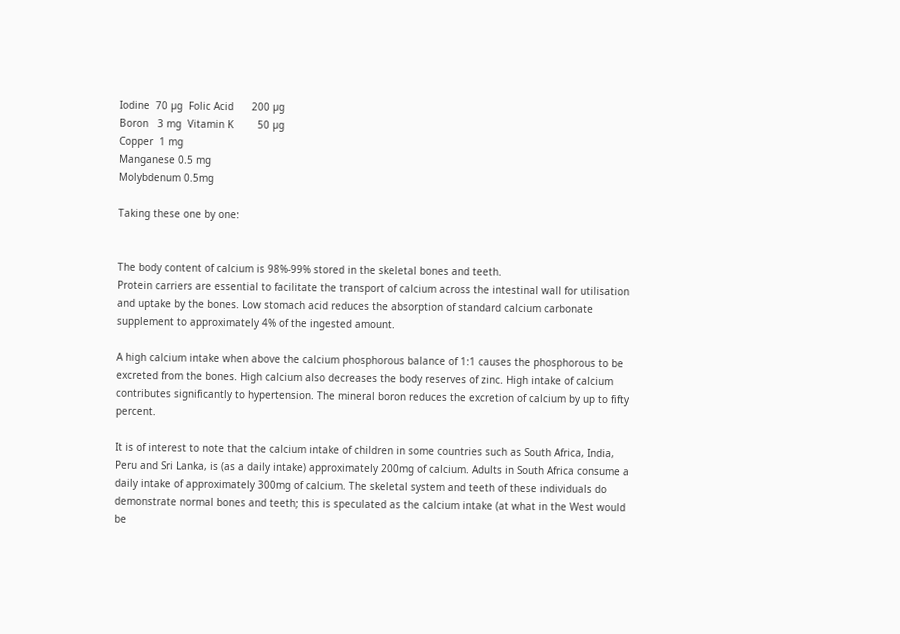Iodine  70 µg  Folic Acid      200 µg
Boron   3 mg  Vitamin K        50 µg
Copper  1 mg
Manganese 0.5 mg
Molybdenum 0.5mg

Taking these one by one:


The body content of calcium is 98%-99% stored in the skeletal bones and teeth.
Protein carriers are essential to facilitate the transport of calcium across the intestinal wall for utilisation and uptake by the bones. Low stomach acid reduces the absorption of standard calcium carbonate supplement to approximately 4% of the ingested amount.

A high calcium intake when above the calcium phosphorous balance of 1:1 causes the phosphorous to be excreted from the bones. High calcium also decreases the body reserves of zinc. High intake of calcium contributes significantly to hypertension. The mineral boron reduces the excretion of calcium by up to fifty percent.

It is of interest to note that the calcium intake of children in some countries such as South Africa, India, Peru and Sri Lanka, is (as a daily intake) approximately 200mg of calcium. Adults in South Africa consume a daily intake of approximately 300mg of calcium. The skeletal system and teeth of these individuals do demonstrate normal bones and teeth; this is speculated as the calcium intake (at what in the West would be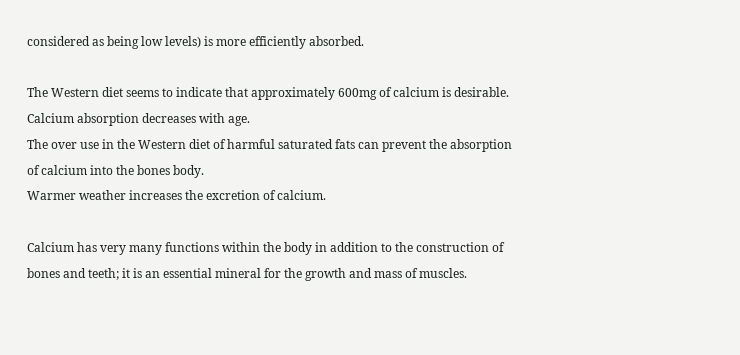considered as being low levels) is more efficiently absorbed.

The Western diet seems to indicate that approximately 600mg of calcium is desirable. Calcium absorption decreases with age.
The over use in the Western diet of harmful saturated fats can prevent the absorption of calcium into the bones body.
Warmer weather increases the excretion of calcium.

Calcium has very many functions within the body in addition to the construction of bones and teeth; it is an essential mineral for the growth and mass of muscles.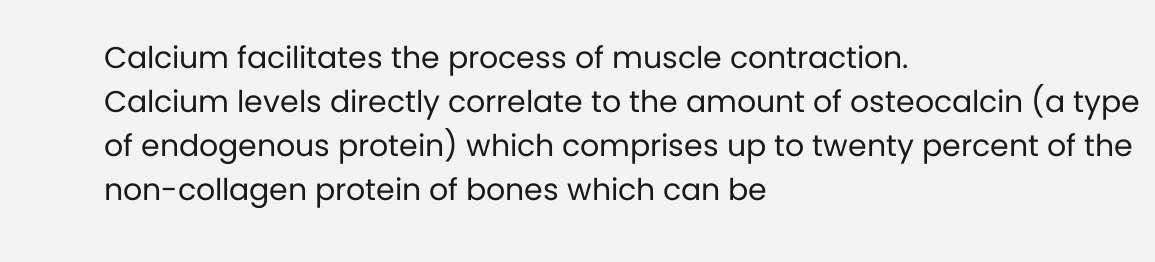Calcium facilitates the process of muscle contraction.
Calcium levels directly correlate to the amount of osteocalcin (a type of endogenous protein) which comprises up to twenty percent of the non-collagen protein of bones which can be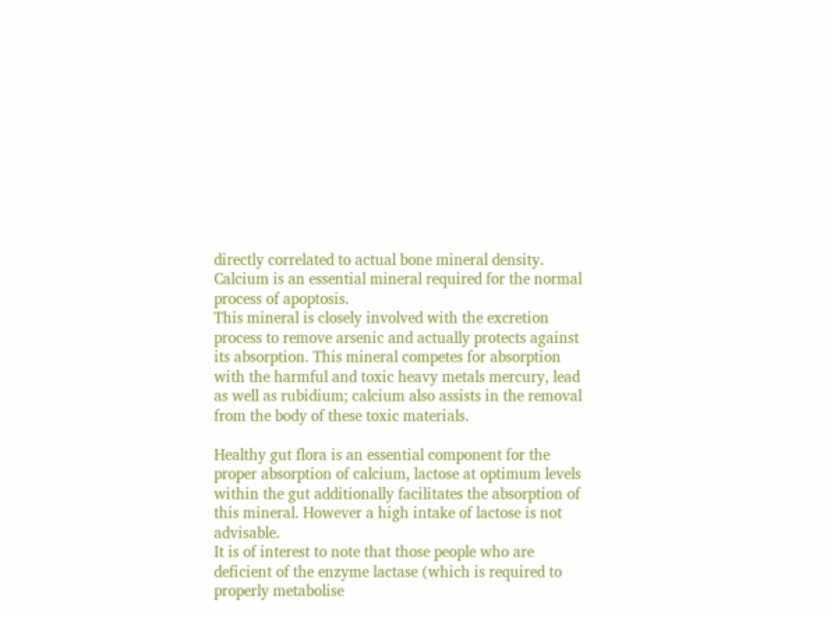directly correlated to actual bone mineral density.
Calcium is an essential mineral required for the normal process of apoptosis.
This mineral is closely involved with the excretion process to remove arsenic and actually protects against its absorption. This mineral competes for absorption with the harmful and toxic heavy metals mercury, lead as well as rubidium; calcium also assists in the removal from the body of these toxic materials.

Healthy gut flora is an essential component for the proper absorption of calcium, lactose at optimum levels within the gut additionally facilitates the absorption of this mineral. However a high intake of lactose is not advisable.
It is of interest to note that those people who are deficient of the enzyme lactase (which is required to properly metabolise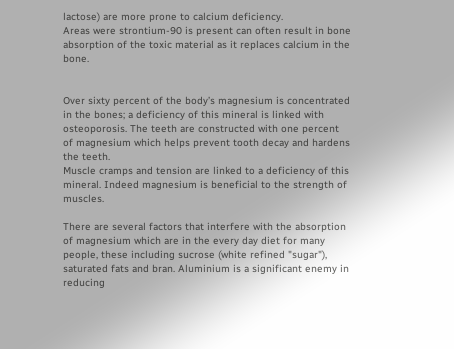lactose) are more prone to calcium deficiency.
Areas were strontium-90 is present can often result in bone absorption of the toxic material as it replaces calcium in the bone.


Over sixty percent of the body’s magnesium is concentrated in the bones; a deficiency of this mineral is linked with osteoporosis. The teeth are constructed with one percent of magnesium which helps prevent tooth decay and hardens the teeth.
Muscle cramps and tension are linked to a deficiency of this mineral. Indeed magnesium is beneficial to the strength of muscles.

There are several factors that interfere with the absorption of magnesium which are in the every day diet for many people, these including sucrose (white refined "sugar"), saturated fats and bran. Aluminium is a significant enemy in reducing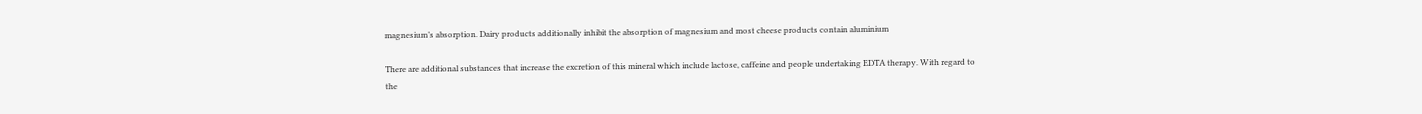magnesium’s absorption. Dairy products additionally inhibit the absorption of magnesium and most cheese products contain aluminium

There are additional substances that increase the excretion of this mineral which include lactose, caffeine and people undertaking EDTA therapy. With regard to the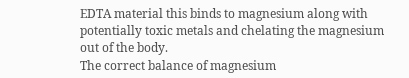EDTA material this binds to magnesium along with potentially toxic metals and chelating the magnesium out of the body.
The correct balance of magnesium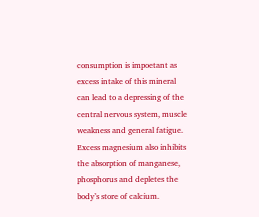consumption is impoetant as excess intake of this mineral can lead to a depressing of the central nervous system, muscle weakness and general fatigue. Excess magnesium also inhibits the absorption of manganese, phosphorus and depletes the body’s store of calcium.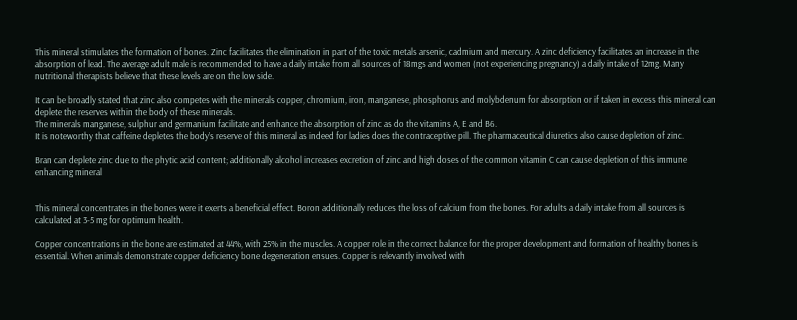This mineral stimulates the formation of bones. Zinc facilitates the elimination in part of the toxic metals arsenic, cadmium and mercury. A zinc deficiency facilitates an increase in the absorption of lead. The average adult male is recommended to have a daily intake from all sources of 18mgs and women (not experiencing pregnancy) a daily intake of 12mg. Many nutritional therapists believe that these levels are on the low side.

It can be broadly stated that zinc also competes with the minerals copper, chromium, iron, manganese, phosphorus and molybdenum for absorption or if taken in excess this mineral can deplete the reserves within the body of these minerals.
The minerals manganese, sulphur and germanium facilitate and enhance the absorption of zinc as do the vitamins A, E and B6.
It is noteworthy that caffeine depletes the body’s reserve of this mineral as indeed for ladies does the contraceptive pill. The pharmaceutical diuretics also cause depletion of zinc.

Bran can deplete zinc due to the phytic acid content; additionally alcohol increases excretion of zinc and high doses of the common vitamin C can cause depletion of this immune enhancing mineral


This mineral concentrates in the bones were it exerts a beneficial effect. Boron additionally reduces the loss of calcium from the bones. For adults a daily intake from all sources is calculated at 3-5 mg for optimum health.

Copper concentrations in the bone are estimated at 44%, with 25% in the muscles. A copper role in the correct balance for the proper development and formation of healthy bones is essential. When animals demonstrate copper deficiency bone degeneration ensues. Copper is relevantly involved with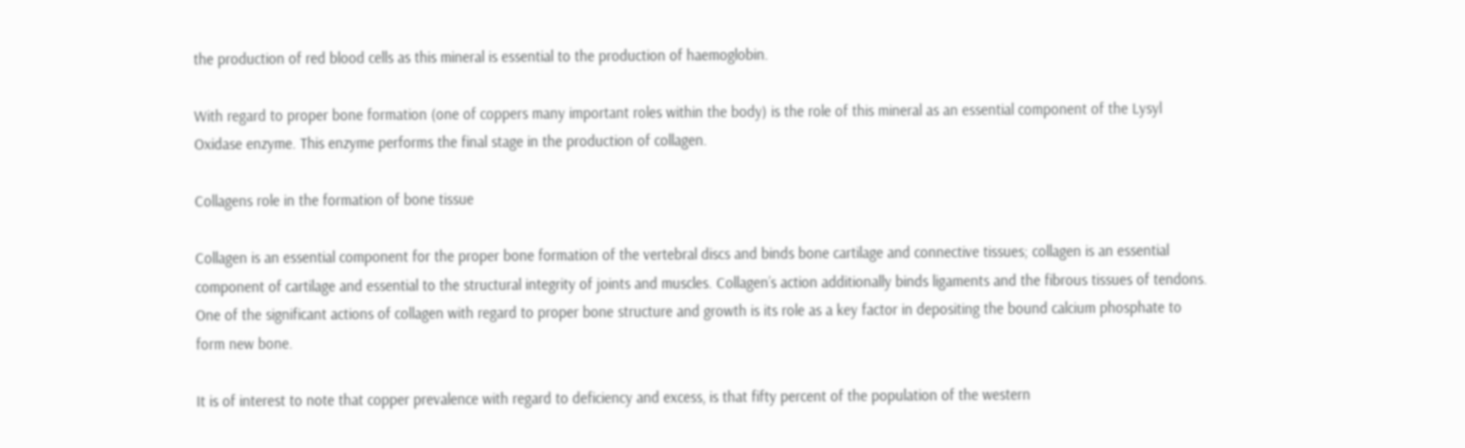the production of red blood cells as this mineral is essential to the production of haemoglobin.

With regard to proper bone formation (one of coppers many important roles within the body) is the role of this mineral as an essential component of the Lysyl Oxidase enzyme. This enzyme performs the final stage in the production of collagen.

Collagens role in the formation of bone tissue

Collagen is an essential component for the proper bone formation of the vertebral discs and binds bone cartilage and connective tissues; collagen is an essential component of cartilage and essential to the structural integrity of joints and muscles. Collagen’s action additionally binds ligaments and the fibrous tissues of tendons.
One of the significant actions of collagen with regard to proper bone structure and growth is its role as a key factor in depositing the bound calcium phosphate to form new bone.

It is of interest to note that copper prevalence with regard to deficiency and excess, is that fifty percent of the population of the western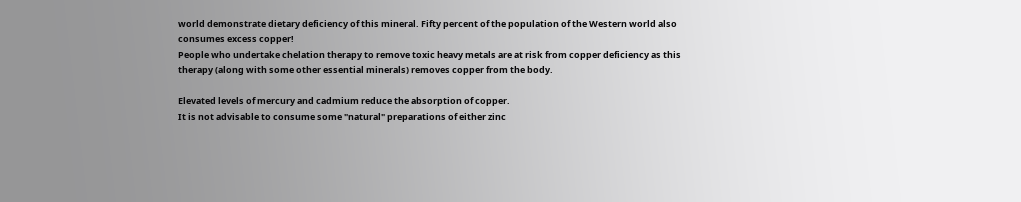world demonstrate dietary deficiency of this mineral. Fifty percent of the population of the Western world also consumes excess copper!
People who undertake chelation therapy to remove toxic heavy metals are at risk from copper deficiency as this therapy (along with some other essential minerals) removes copper from the body.

Elevated levels of mercury and cadmium reduce the absorption of copper.
It is not advisable to consume some "natural" preparations of either zinc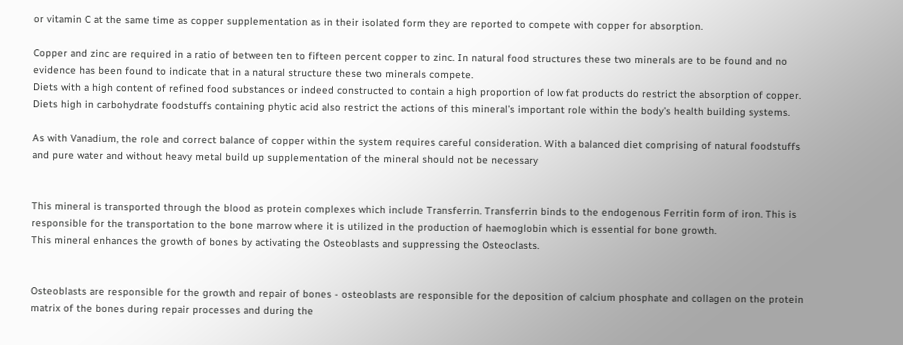or vitamin C at the same time as copper supplementation as in their isolated form they are reported to compete with copper for absorption.

Copper and zinc are required in a ratio of between ten to fifteen percent copper to zinc. In natural food structures these two minerals are to be found and no evidence has been found to indicate that in a natural structure these two minerals compete.
Diets with a high content of refined food substances or indeed constructed to contain a high proportion of low fat products do restrict the absorption of copper. Diets high in carbohydrate foodstuffs containing phytic acid also restrict the actions of this mineral’s important role within the body’s health building systems.

As with Vanadium, the role and correct balance of copper within the system requires careful consideration. With a balanced diet comprising of natural foodstuffs and pure water and without heavy metal build up supplementation of the mineral should not be necessary


This mineral is transported through the blood as protein complexes which include Transferrin. Transferrin binds to the endogenous Ferritin form of iron. This is responsible for the transportation to the bone marrow where it is utilized in the production of haemoglobin which is essential for bone growth.
This mineral enhances the growth of bones by activating the Osteoblasts and suppressing the Osteoclasts.


Osteoblasts are responsible for the growth and repair of bones - osteoblasts are responsible for the deposition of calcium phosphate and collagen on the protein matrix of the bones during repair processes and during the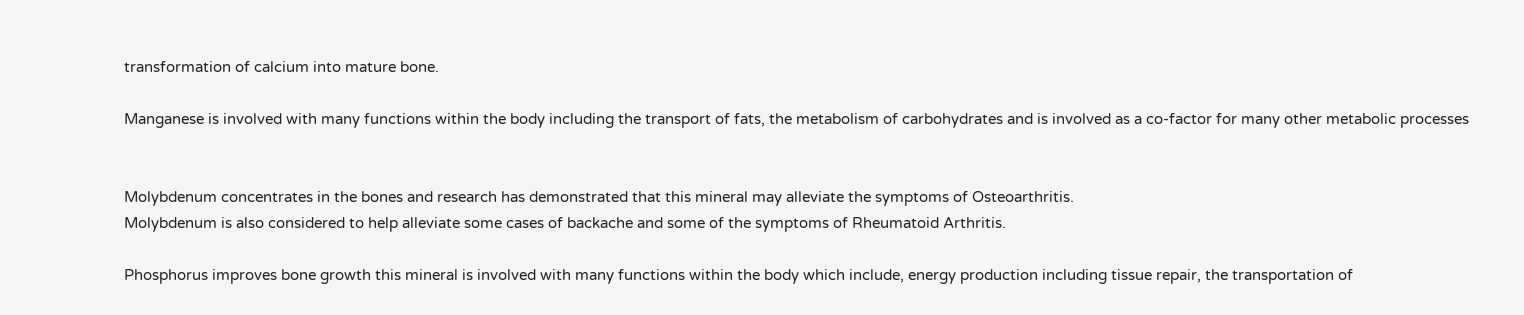transformation of calcium into mature bone.

Manganese is involved with many functions within the body including the transport of fats, the metabolism of carbohydrates and is involved as a co-factor for many other metabolic processes


Molybdenum concentrates in the bones and research has demonstrated that this mineral may alleviate the symptoms of Osteoarthritis.
Molybdenum is also considered to help alleviate some cases of backache and some of the symptoms of Rheumatoid Arthritis.

Phosphorus improves bone growth this mineral is involved with many functions within the body which include, energy production including tissue repair, the transportation of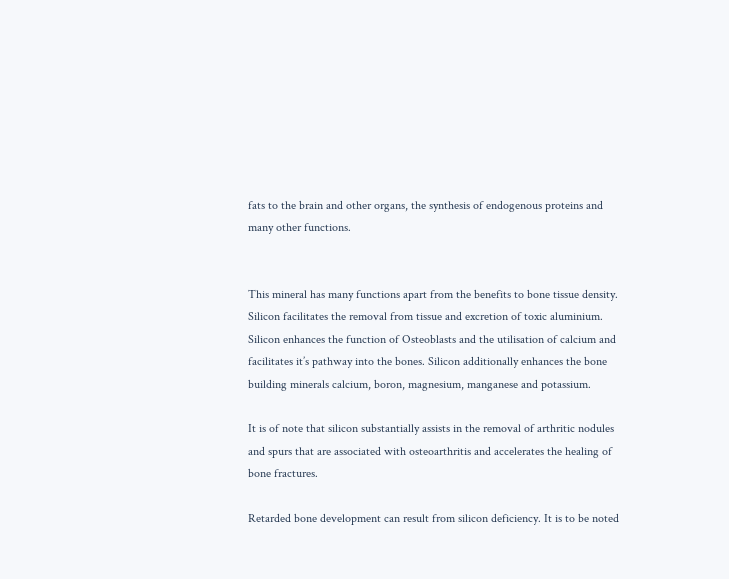fats to the brain and other organs, the synthesis of endogenous proteins and many other functions.


This mineral has many functions apart from the benefits to bone tissue density.
Silicon facilitates the removal from tissue and excretion of toxic aluminium.
Silicon enhances the function of Osteoblasts and the utilisation of calcium and facilitates it’s pathway into the bones. Silicon additionally enhances the bone building minerals calcium, boron, magnesium, manganese and potassium.

It is of note that silicon substantially assists in the removal of arthritic nodules and spurs that are associated with osteoarthritis and accelerates the healing of bone fractures.

Retarded bone development can result from silicon deficiency. It is to be noted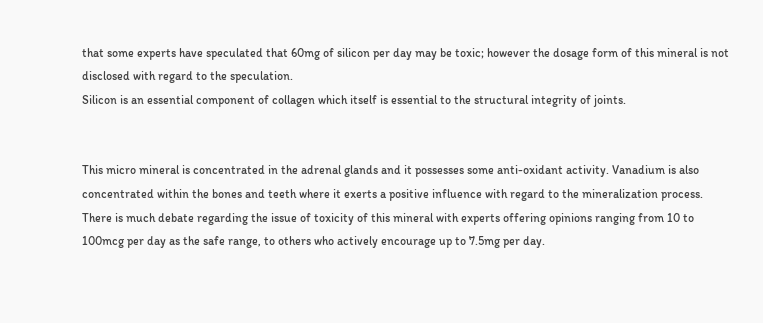that some experts have speculated that 60mg of silicon per day may be toxic; however the dosage form of this mineral is not disclosed with regard to the speculation.
Silicon is an essential component of collagen which itself is essential to the structural integrity of joints.


This micro mineral is concentrated in the adrenal glands and it possesses some anti-oxidant activity. Vanadium is also concentrated within the bones and teeth where it exerts a positive influence with regard to the mineralization process. There is much debate regarding the issue of toxicity of this mineral with experts offering opinions ranging from 10 to 100mcg per day as the safe range, to others who actively encourage up to 7.5mg per day.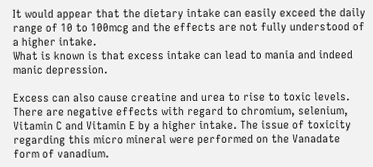It would appear that the dietary intake can easily exceed the daily range of 10 to 100mcg and the effects are not fully understood of a higher intake.
What is known is that excess intake can lead to mania and indeed manic depression.

Excess can also cause creatine and urea to rise to toxic levels.
There are negative effects with regard to chromium, selenium, Vitamin C and Vitamin E by a higher intake. The issue of toxicity regarding this micro mineral were performed on the Vanadate form of vanadium.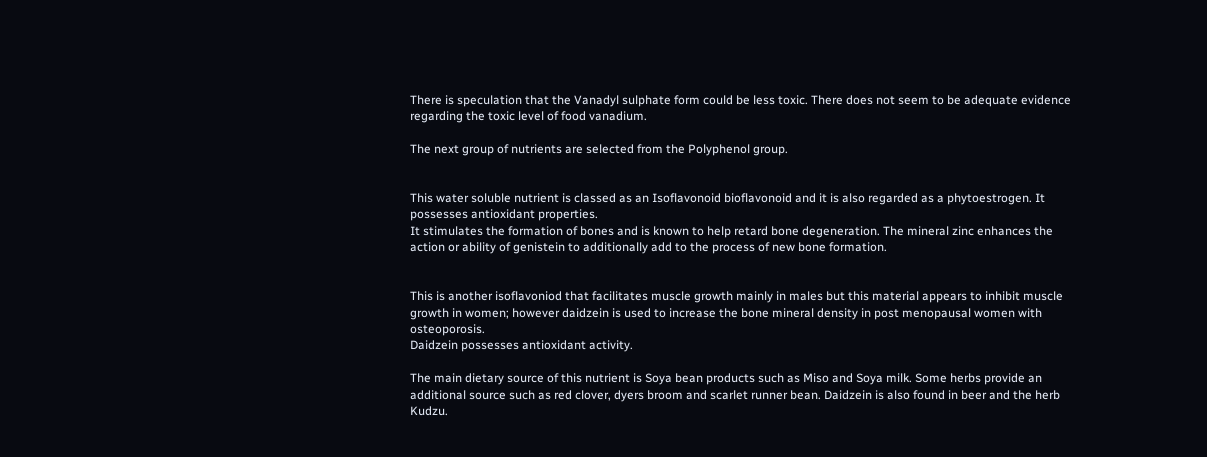There is speculation that the Vanadyl sulphate form could be less toxic. There does not seem to be adequate evidence regarding the toxic level of food vanadium.

The next group of nutrients are selected from the Polyphenol group.


This water soluble nutrient is classed as an Isoflavonoid bioflavonoid and it is also regarded as a phytoestrogen. It possesses antioxidant properties.
It stimulates the formation of bones and is known to help retard bone degeneration. The mineral zinc enhances the action or ability of genistein to additionally add to the process of new bone formation.


This is another isoflavoniod that facilitates muscle growth mainly in males but this material appears to inhibit muscle growth in women; however daidzein is used to increase the bone mineral density in post menopausal women with osteoporosis.
Daidzein possesses antioxidant activity.

The main dietary source of this nutrient is Soya bean products such as Miso and Soya milk. Some herbs provide an additional source such as red clover, dyers broom and scarlet runner bean. Daidzein is also found in beer and the herb Kudzu.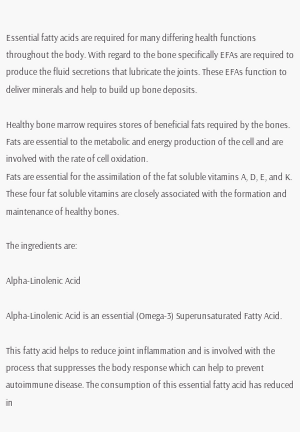Essential fatty acids are required for many differing health functions throughout the body. With regard to the bone specifically EFAs are required to produce the fluid secretions that lubricate the joints. These EFAs function to deliver minerals and help to build up bone deposits.

Healthy bone marrow requires stores of beneficial fats required by the bones. Fats are essential to the metabolic and energy production of the cell and are involved with the rate of cell oxidation.
Fats are essential for the assimilation of the fat soluble vitamins A, D, E, and K. These four fat soluble vitamins are closely associated with the formation and maintenance of healthy bones.

The ingredients are:

Alpha-Linolenic Acid

Alpha-Linolenic Acid is an essential (Omega-3) Superunsaturated Fatty Acid.

This fatty acid helps to reduce joint inflammation and is involved with the process that suppresses the body response which can help to prevent autoimmune disease. The consumption of this essential fatty acid has reduced in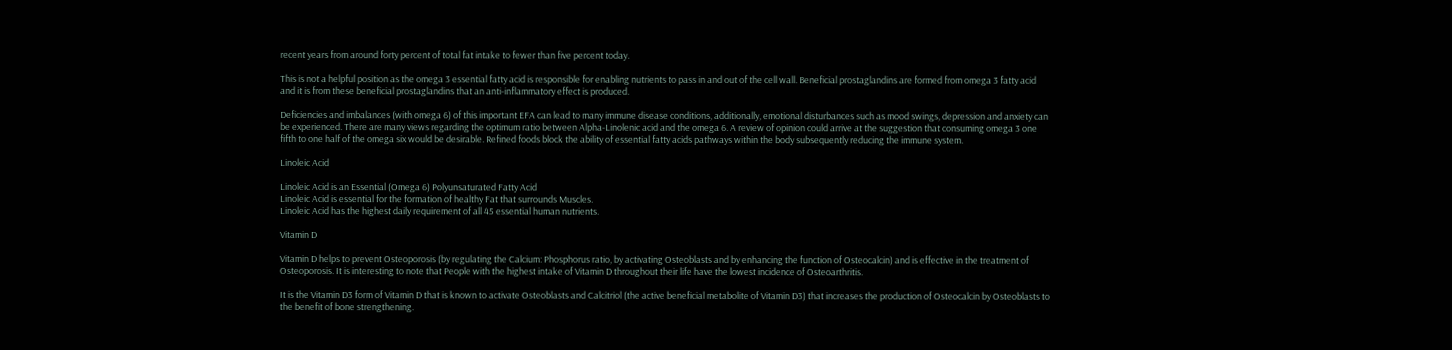recent years from around forty percent of total fat intake to fewer than five percent today.

This is not a helpful position as the omega 3 essential fatty acid is responsible for enabling nutrients to pass in and out of the cell wall. Beneficial prostaglandins are formed from omega 3 fatty acid and it is from these beneficial prostaglandins that an anti-inflammatory effect is produced.

Deficiencies and imbalances (with omega 6) of this important EFA can lead to many immune disease conditions, additionally, emotional disturbances such as mood swings, depression and anxiety can be experienced. There are many views regarding the optimum ratio between Alpha-Linolenic acid and the omega 6. A review of opinion could arrive at the suggestion that consuming omega 3 one fifth to one half of the omega six would be desirable. Refined foods block the ability of essential fatty acids pathways within the body subsequently reducing the immune system.

Linoleic Acid

Linoleic Acid is an Essential (Omega 6) Polyunsaturated Fatty Acid
Linoleic Acid is essential for the formation of healthy Fat that surrounds Muscles.
Linoleic Acid has the highest daily requirement of all 45 essential human nutrients.

Vitamin D

Vitamin D helps to prevent Osteoporosis (by regulating the Calcium: Phosphorus ratio, by activating Osteoblasts and by enhancing the function of Osteocalcin) and is effective in the treatment of Osteoporosis. It is interesting to note that People with the highest intake of Vitamin D throughout their life have the lowest incidence of Osteoarthritis.

It is the Vitamin D3 form of Vitamin D that is known to activate Osteoblasts and Calcitriol (the active beneficial metabolite of Vitamin D3) that increases the production of Osteocalcin by Osteoblasts to the benefit of bone strengthening.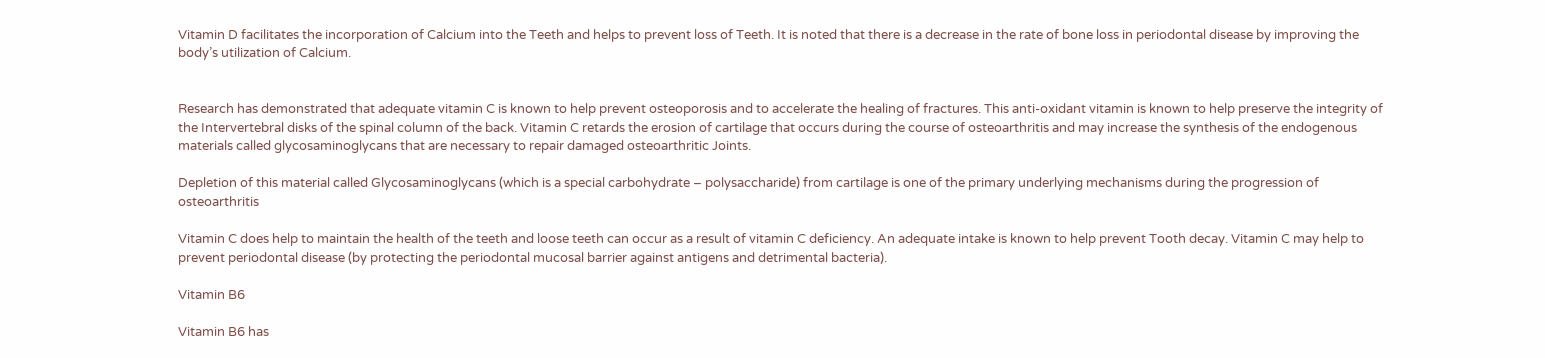Vitamin D facilitates the incorporation of Calcium into the Teeth and helps to prevent loss of Teeth. It is noted that there is a decrease in the rate of bone loss in periodontal disease by improving the body’s utilization of Calcium.


Research has demonstrated that adequate vitamin C is known to help prevent osteoporosis and to accelerate the healing of fractures. This anti-oxidant vitamin is known to help preserve the integrity of the Intervertebral disks of the spinal column of the back. Vitamin C retards the erosion of cartilage that occurs during the course of osteoarthritis and may increase the synthesis of the endogenous materials called glycosaminoglycans that are necessary to repair damaged osteoarthritic Joints.

Depletion of this material called Glycosaminoglycans (which is a special carbohydrate – polysaccharide) from cartilage is one of the primary underlying mechanisms during the progression of osteoarthritis

Vitamin C does help to maintain the health of the teeth and loose teeth can occur as a result of vitamin C deficiency. An adequate intake is known to help prevent Tooth decay. Vitamin C may help to prevent periodontal disease (by protecting the periodontal mucosal barrier against antigens and detrimental bacteria).

Vitamin B6

Vitamin B6 has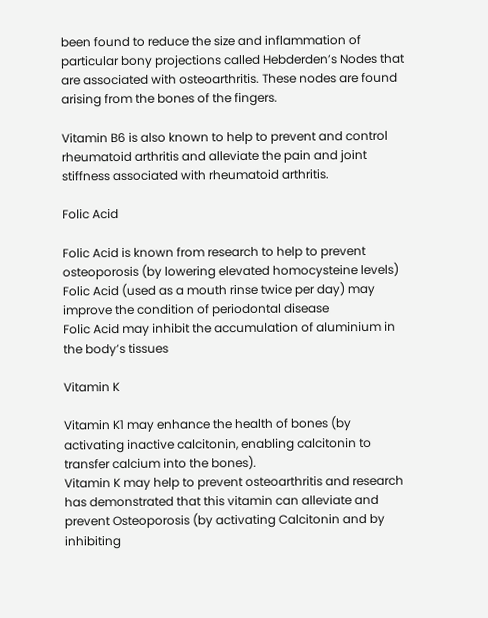been found to reduce the size and inflammation of particular bony projections called Hebderden’s Nodes that are associated with osteoarthritis. These nodes are found arising from the bones of the fingers.

Vitamin B6 is also known to help to prevent and control rheumatoid arthritis and alleviate the pain and joint stiffness associated with rheumatoid arthritis.

Folic Acid

Folic Acid is known from research to help to prevent osteoporosis (by lowering elevated homocysteine levels)
Folic Acid (used as a mouth rinse twice per day) may improve the condition of periodontal disease
Folic Acid may inhibit the accumulation of aluminium in the body’s tissues

Vitamin K

Vitamin K1 may enhance the health of bones (by activating inactive calcitonin, enabling calcitonin to transfer calcium into the bones).
Vitamin K may help to prevent osteoarthritis and research has demonstrated that this vitamin can alleviate and prevent Osteoporosis (by activating Calcitonin and by inhibiting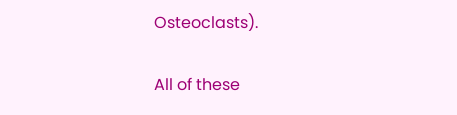Osteoclasts).

All of these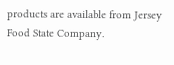products are available from Jersey Food State Company.